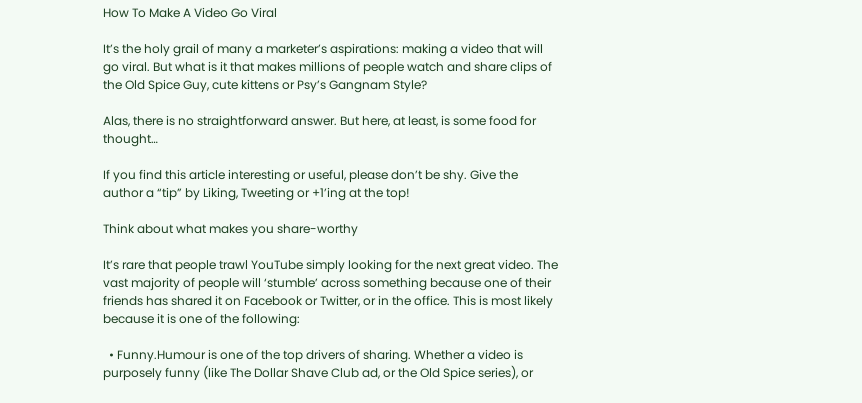How To Make A Video Go Viral

It’s the holy grail of many a marketer’s aspirations: making a video that will go viral. But what is it that makes millions of people watch and share clips of the Old Spice Guy, cute kittens or Psy’s Gangnam Style?

Alas, there is no straightforward answer. But here, at least, is some food for thought…

If you find this article interesting or useful, please don’t be shy. Give the author a “tip” by Liking, Tweeting or +1’ing at the top!

Think about what makes you share-worthy

It’s rare that people trawl YouTube simply looking for the next great video. The vast majority of people will ‘stumble’ across something because one of their friends has shared it on Facebook or Twitter, or in the office. This is most likely because it is one of the following:

  • Funny.Humour is one of the top drivers of sharing. Whether a video is purposely funny (like The Dollar Shave Club ad, or the Old Spice series), or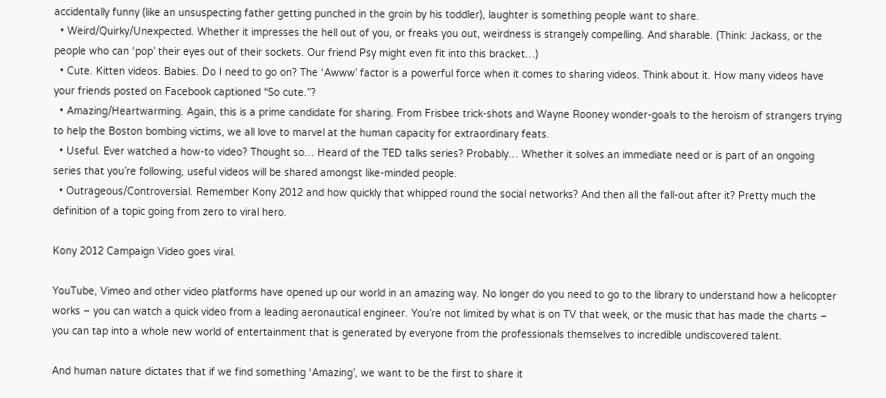accidentally funny (like an unsuspecting father getting punched in the groin by his toddler), laughter is something people want to share.
  • Weird/Quirky/Unexpected. Whether it impresses the hell out of you, or freaks you out, weirdness is strangely compelling. And sharable. (Think: Jackass, or the people who can ‘pop’ their eyes out of their sockets. Our friend Psy might even fit into this bracket…)
  • Cute. Kitten videos. Babies. Do I need to go on? The ‘Awww’ factor is a powerful force when it comes to sharing videos. Think about it. How many videos have your friends posted on Facebook captioned “So cute.”?
  • Amazing/Heartwarming. Again, this is a prime candidate for sharing. From Frisbee trick-shots and Wayne Rooney wonder-goals to the heroism of strangers trying to help the Boston bombing victims, we all love to marvel at the human capacity for extraordinary feats.
  • Useful. Ever watched a how-to video? Thought so… Heard of the TED talks series? Probably… Whether it solves an immediate need or is part of an ongoing series that you’re following, useful videos will be shared amongst like-minded people.
  • Outrageous/Controversial. Remember Kony 2012 and how quickly that whipped round the social networks? And then all the fall-out after it? Pretty much the definition of a topic going from zero to viral hero.

Kony 2012 Campaign Video goes viral.

YouTube, Vimeo and other video platforms have opened up our world in an amazing way. No longer do you need to go to the library to understand how a helicopter works – you can watch a quick video from a leading aeronautical engineer. You’re not limited by what is on TV that week, or the music that has made the charts – you can tap into a whole new world of entertainment that is generated by everyone from the professionals themselves to incredible undiscovered talent.

And human nature dictates that if we find something ‘Amazing’, we want to be the first to share it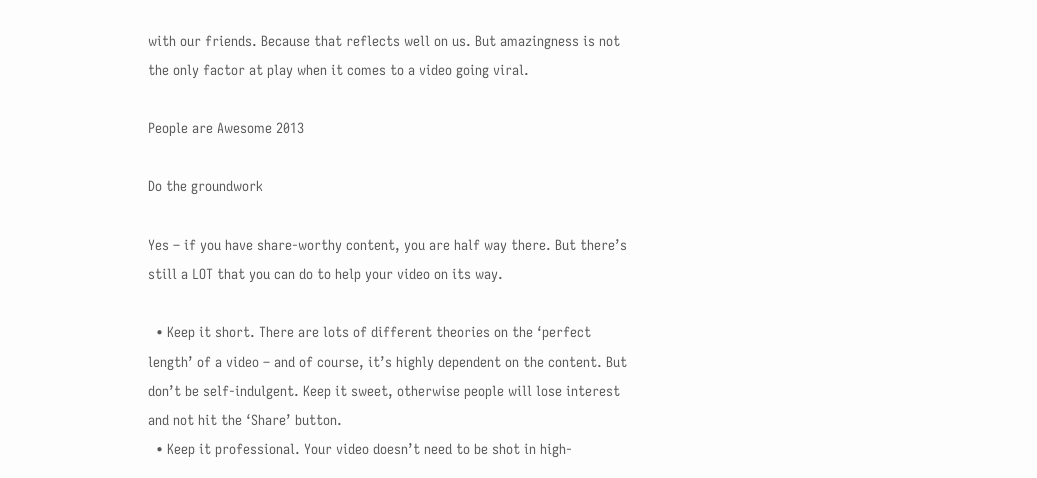with our friends. Because that reflects well on us. But amazingness is not the only factor at play when it comes to a video going viral.

People are Awesome 2013

Do the groundwork

Yes – if you have share-worthy content, you are half way there. But there’s still a LOT that you can do to help your video on its way.

  • Keep it short. There are lots of different theories on the ‘perfect length’ of a video – and of course, it’s highly dependent on the content. But don’t be self-indulgent. Keep it sweet, otherwise people will lose interest and not hit the ‘Share’ button.
  • Keep it professional. Your video doesn’t need to be shot in high-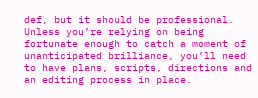def, but it should be professional. Unless you’re relying on being fortunate enough to catch a moment of unanticipated brilliance, you’ll need to have plans, scripts, directions and an editing process in place.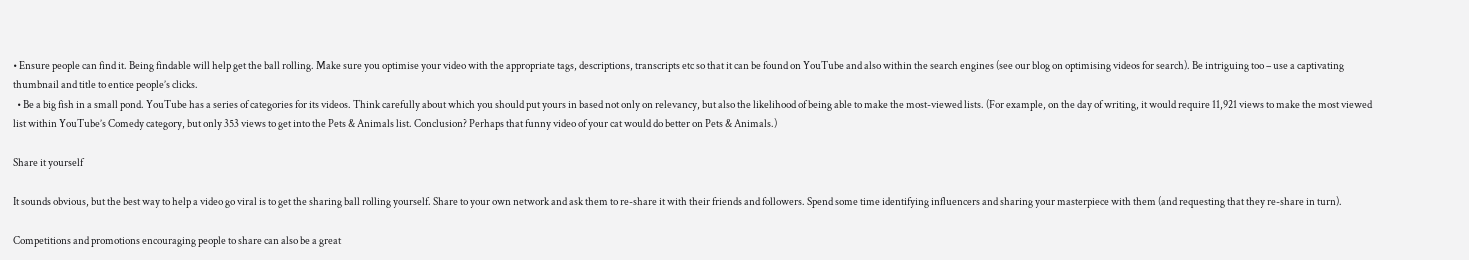• Ensure people can find it. Being findable will help get the ball rolling. Make sure you optimise your video with the appropriate tags, descriptions, transcripts etc so that it can be found on YouTube and also within the search engines (see our blog on optimising videos for search). Be intriguing too – use a captivating thumbnail and title to entice people’s clicks.
  • Be a big fish in a small pond. YouTube has a series of categories for its videos. Think carefully about which you should put yours in based not only on relevancy, but also the likelihood of being able to make the most-viewed lists. (For example, on the day of writing, it would require 11,921 views to make the most viewed list within YouTube’s Comedy category, but only 353 views to get into the Pets & Animals list. Conclusion? Perhaps that funny video of your cat would do better on Pets & Animals.)

Share it yourself

It sounds obvious, but the best way to help a video go viral is to get the sharing ball rolling yourself. Share to your own network and ask them to re-share it with their friends and followers. Spend some time identifying influencers and sharing your masterpiece with them (and requesting that they re-share in turn).

Competitions and promotions encouraging people to share can also be a great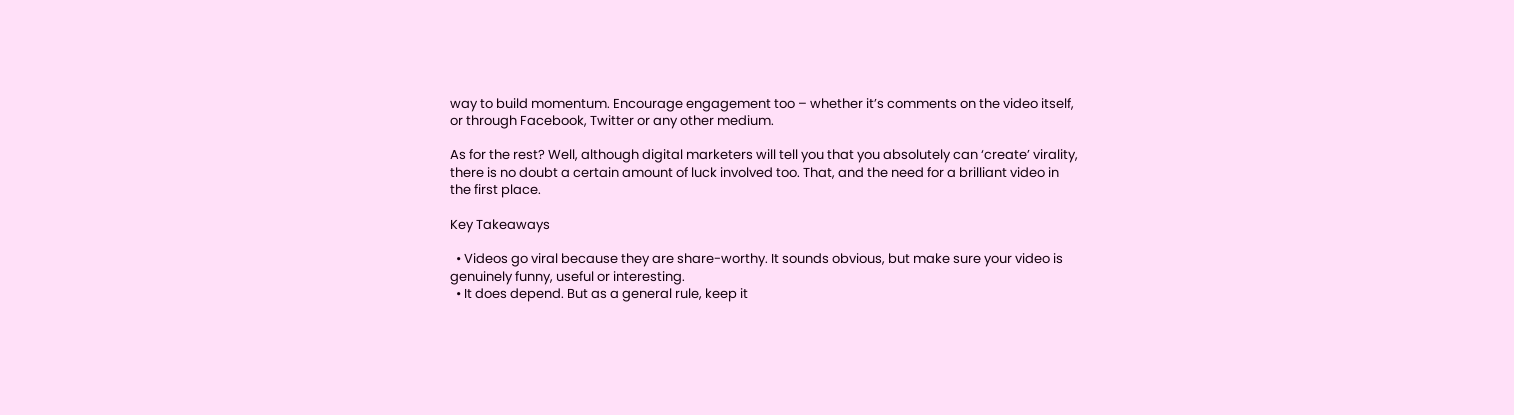way to build momentum. Encourage engagement too – whether it’s comments on the video itself, or through Facebook, Twitter or any other medium.

As for the rest? Well, although digital marketers will tell you that you absolutely can ‘create’ virality, there is no doubt a certain amount of luck involved too. That, and the need for a brilliant video in the first place.

Key Takeaways

  • Videos go viral because they are share-worthy. It sounds obvious, but make sure your video is genuinely funny, useful or interesting.
  • It does depend. But as a general rule, keep it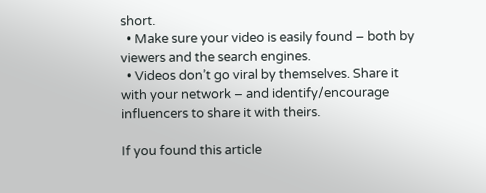short.
  • Make sure your video is easily found – both by viewers and the search engines.
  • Videos don’t go viral by themselves. Share it with your network – and identify/encourage influencers to share it with theirs.

If you found this article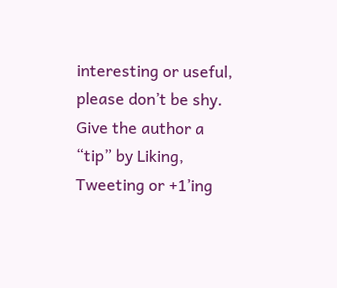interesting or useful, please don’t be shy. Give the author a “tip” by Liking, Tweeting or +1’ing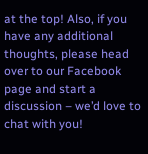at the top! Also, if you have any additional thoughts, please head over to our Facebook page and start a discussion – we’d love to chat with you!